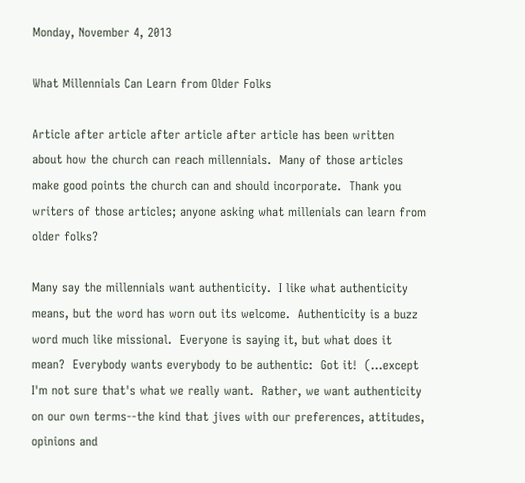Monday, November 4, 2013

What Millennials Can Learn from Older Folks

Article after article after article after article has been written about how the church can reach millennials.  Many of those articles make good points the church can and should incorporate.  Thank you writers of those articles; anyone asking what millenials can learn from older folks?

Many say the millennials want authenticity.  I like what authenticity means, but the word has worn out its welcome.  Authenticity is a buzz word much like missional.  Everyone is saying it, but what does it mean?  Everybody wants everybody to be authentic:  Got it!  (...except I'm not sure that's what we really want.  Rather, we want authenticity on our own terms--the kind that jives with our preferences, attitudes, opinions and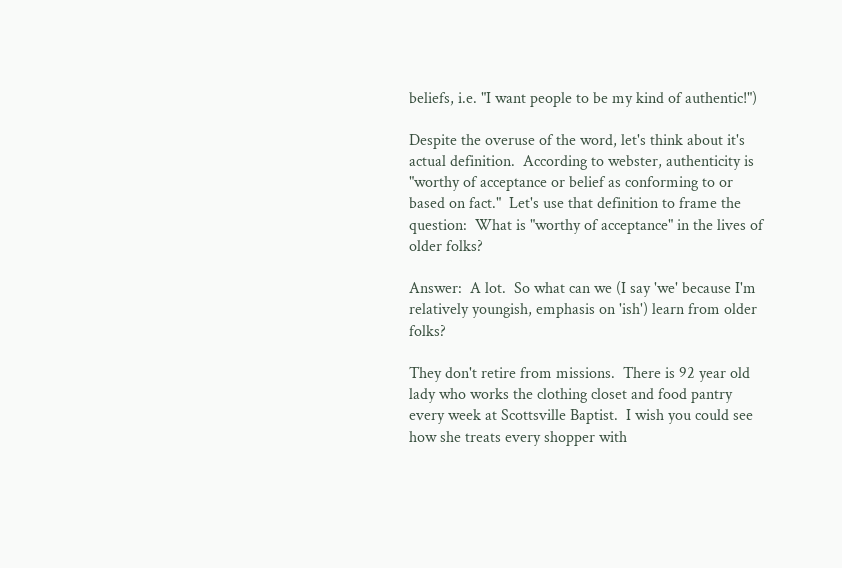beliefs, i.e. "I want people to be my kind of authentic!")

Despite the overuse of the word, let's think about it's actual definition.  According to webster, authenticity is "worthy of acceptance or belief as conforming to or based on fact."  Let's use that definition to frame the question:  What is "worthy of acceptance" in the lives of older folks?

Answer:  A lot.  So what can we (I say 'we' because I'm relatively youngish, emphasis on 'ish') learn from older folks?

They don't retire from missions.  There is 92 year old lady who works the clothing closet and food pantry every week at Scottsville Baptist.  I wish you could see how she treats every shopper with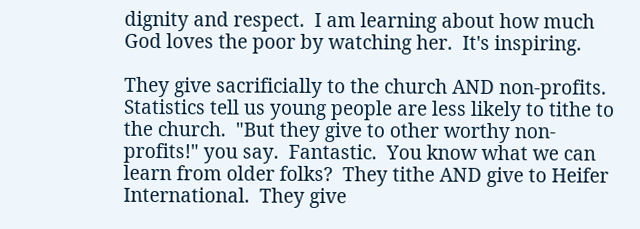dignity and respect.  I am learning about how much God loves the poor by watching her.  It's inspiring.

They give sacrificially to the church AND non-profits.  Statistics tell us young people are less likely to tithe to the church.  "But they give to other worthy non-profits!" you say.  Fantastic.  You know what we can learn from older folks?  They tithe AND give to Heifer International.  They give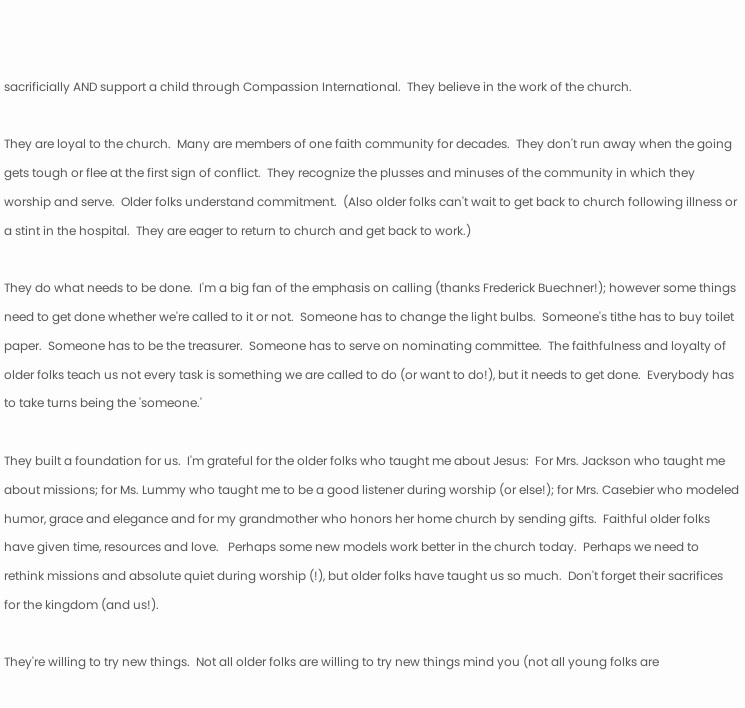sacrificially AND support a child through Compassion International.  They believe in the work of the church.

They are loyal to the church.  Many are members of one faith community for decades.  They don't run away when the going gets tough or flee at the first sign of conflict.  They recognize the plusses and minuses of the community in which they worship and serve.  Older folks understand commitment.  (Also older folks can't wait to get back to church following illness or a stint in the hospital.  They are eager to return to church and get back to work.)

They do what needs to be done.  I'm a big fan of the emphasis on calling (thanks Frederick Buechner!); however some things need to get done whether we're called to it or not.  Someone has to change the light bulbs.  Someone's tithe has to buy toilet paper.  Someone has to be the treasurer.  Someone has to serve on nominating committee.  The faithfulness and loyalty of older folks teach us not every task is something we are called to do (or want to do!), but it needs to get done.  Everybody has to take turns being the 'someone.'

They built a foundation for us.  I'm grateful for the older folks who taught me about Jesus:  For Mrs. Jackson who taught me about missions; for Ms. Lummy who taught me to be a good listener during worship (or else!); for Mrs. Casebier who modeled humor, grace and elegance and for my grandmother who honors her home church by sending gifts.  Faithful older folks have given time, resources and love.   Perhaps some new models work better in the church today.  Perhaps we need to rethink missions and absolute quiet during worship (!), but older folks have taught us so much.  Don't forget their sacrifices for the kingdom (and us!).

They're willing to try new things.  Not all older folks are willing to try new things mind you (not all young folks are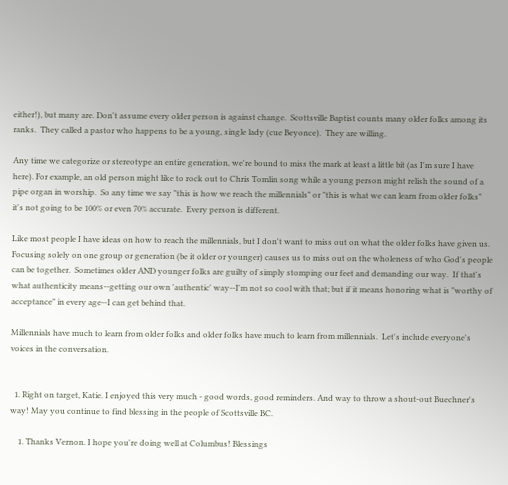either!), but many are. Don't assume every older person is against change.  Scottsville Baptist counts many older folks among its ranks.  They called a pastor who happens to be a young, single lady (cue Beyonce).  They are willing.

Any time we categorize or stereotype an entire generation, we're bound to miss the mark at least a little bit (as I'm sure I have here). For example, an old person might like to rock out to Chris Tomlin song while a young person might relish the sound of a pipe organ in worship.  So any time we say "this is how we reach the millennials" or "this is what we can learn from older folks" it's not going to be 100% or even 70% accurate.  Every person is different.

Like most people I have ideas on how to reach the millennials, but I don't want to miss out on what the older folks have given us.  Focusing solely on one group or generation (be it older or younger) causes us to miss out on the wholeness of who God's people can be together.  Sometimes older AND younger folks are guilty of simply stomping our feet and demanding our way.  If that's what authenticity means--getting our own 'authentic' way--I'm not so cool with that; but if it means honoring what is "worthy of acceptance" in every age--I can get behind that.

Millennials have much to learn from older folks and older folks have much to learn from millennials.  Let's include everyone's voices in the conversation.


  1. Right on target, Katie. I enjoyed this very much - good words, good reminders. And way to throw a shout-out Buechner's way! May you continue to find blessing in the people of Scottsville BC.

    1. Thanks Vernon. I hope you're doing well at Columbus! Blessings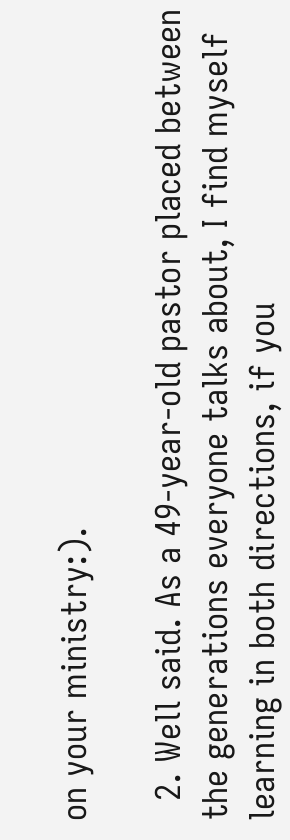on your ministry:).

  2. Well said. As a 49-year-old pastor placed between the generations everyone talks about, I find myself learning in both directions, if you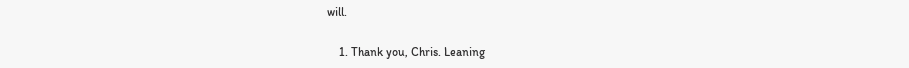will.

    1. Thank you, Chris. Leaning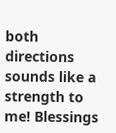both directions sounds like a strength to me! Blessings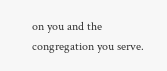on you and the congregation you serve.